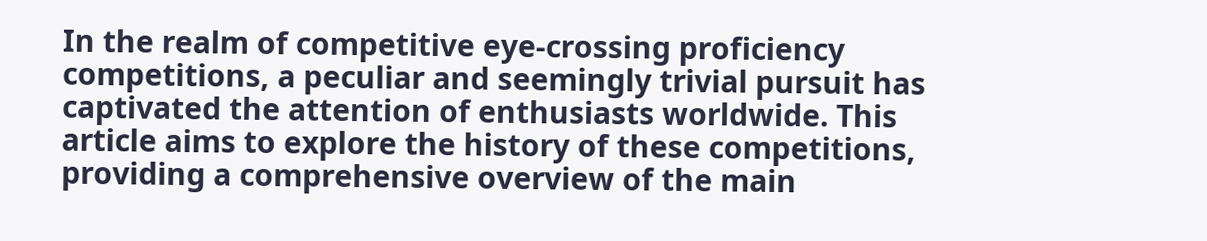In the realm of competitive eye-crossing proficiency competitions, a peculiar and seemingly trivial pursuit has captivated the attention of enthusiasts worldwide. This article aims to explore the history of these competitions, providing a comprehensive overview of the main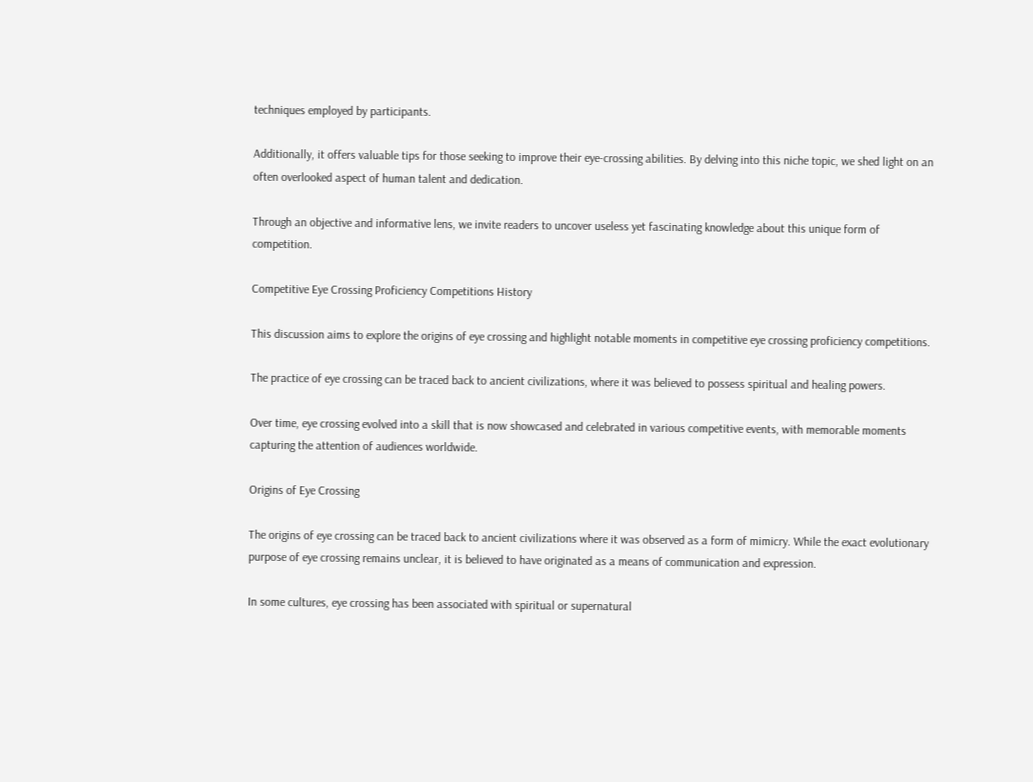techniques employed by participants.

Additionally, it offers valuable tips for those seeking to improve their eye-crossing abilities. By delving into this niche topic, we shed light on an often overlooked aspect of human talent and dedication.

Through an objective and informative lens, we invite readers to uncover useless yet fascinating knowledge about this unique form of competition.

Competitive Eye Crossing Proficiency Competitions History

This discussion aims to explore the origins of eye crossing and highlight notable moments in competitive eye crossing proficiency competitions.

The practice of eye crossing can be traced back to ancient civilizations, where it was believed to possess spiritual and healing powers.

Over time, eye crossing evolved into a skill that is now showcased and celebrated in various competitive events, with memorable moments capturing the attention of audiences worldwide.

Origins of Eye Crossing

The origins of eye crossing can be traced back to ancient civilizations where it was observed as a form of mimicry. While the exact evolutionary purpose of eye crossing remains unclear, it is believed to have originated as a means of communication and expression.

In some cultures, eye crossing has been associated with spiritual or supernatural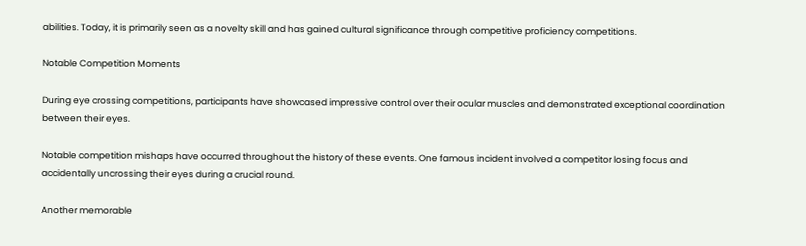abilities. Today, it is primarily seen as a novelty skill and has gained cultural significance through competitive proficiency competitions.

Notable Competition Moments

During eye crossing competitions, participants have showcased impressive control over their ocular muscles and demonstrated exceptional coordination between their eyes.

Notable competition mishaps have occurred throughout the history of these events. One famous incident involved a competitor losing focus and accidentally uncrossing their eyes during a crucial round.

Another memorable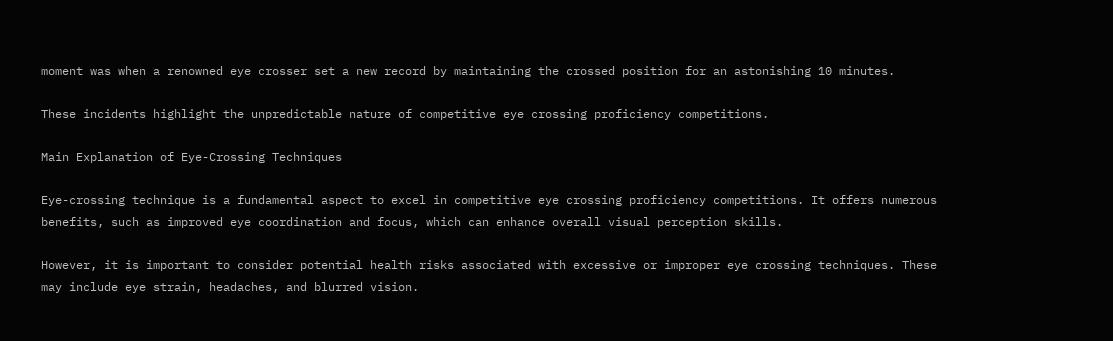moment was when a renowned eye crosser set a new record by maintaining the crossed position for an astonishing 10 minutes.

These incidents highlight the unpredictable nature of competitive eye crossing proficiency competitions.

Main Explanation of Eye-Crossing Techniques

Eye-crossing technique is a fundamental aspect to excel in competitive eye crossing proficiency competitions. It offers numerous benefits, such as improved eye coordination and focus, which can enhance overall visual perception skills.

However, it is important to consider potential health risks associated with excessive or improper eye crossing techniques. These may include eye strain, headaches, and blurred vision.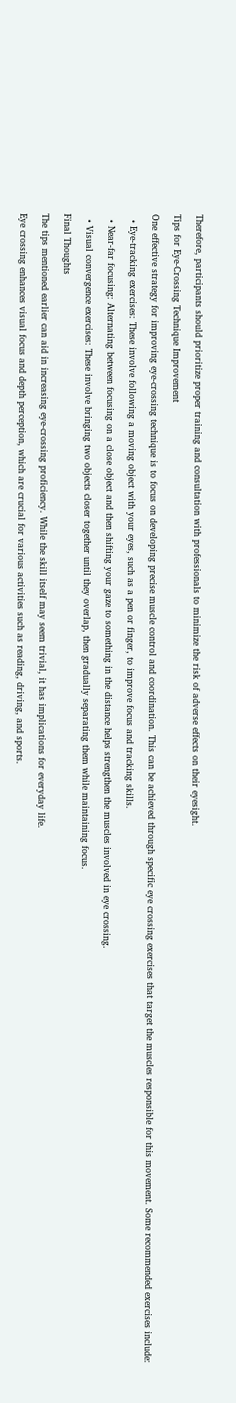Therefore, participants should prioritize proper training and consultation with professionals to minimize the risk of adverse effects on their eyesight.

Tips for Eye-Crossing Technique Improvement

One effective strategy for improving eye-crossing technique is to focus on developing precise muscle control and coordination. This can be achieved through specific eye crossing exercises that target the muscles responsible for this movement. Some recommended exercises include:

  • Eye-tracking exercises: These involve following a moving object with your eyes, such as a pen or finger, to improve focus and tracking skills.

  • Near-far focusing: Alternating between focusing on a close object and then shifting your gaze to something in the distance helps strengthen the muscles involved in eye crossing.

  • Visual convergence exercises: These involve bringing two objects closer together until they overlap, then gradually separating them while maintaining focus.

Final Thoughts

The tips mentioned earlier can aid in increasing eye-crossing proficiency. While the skill itself may seem trivial, it has implications for everyday life.

Eye crossing enhances visual focus and depth perception, which are crucial for various activities such as reading, driving, and sports.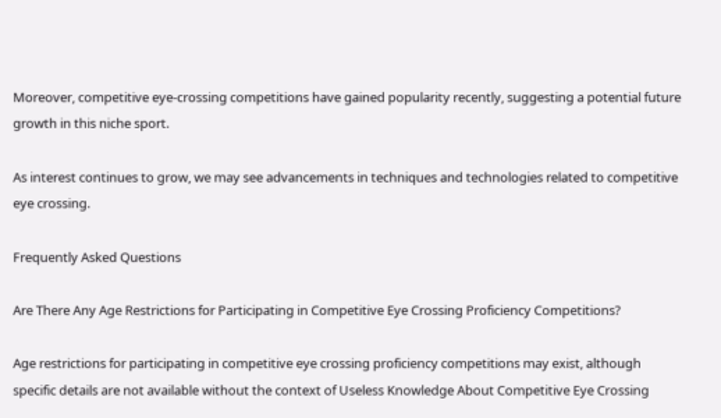Moreover, competitive eye-crossing competitions have gained popularity recently, suggesting a potential future growth in this niche sport.

As interest continues to grow, we may see advancements in techniques and technologies related to competitive eye crossing.

Frequently Asked Questions

Are There Any Age Restrictions for Participating in Competitive Eye Crossing Proficiency Competitions?

Age restrictions for participating in competitive eye crossing proficiency competitions may exist, although specific details are not available without the context of Useless Knowledge About Competitive Eye Crossing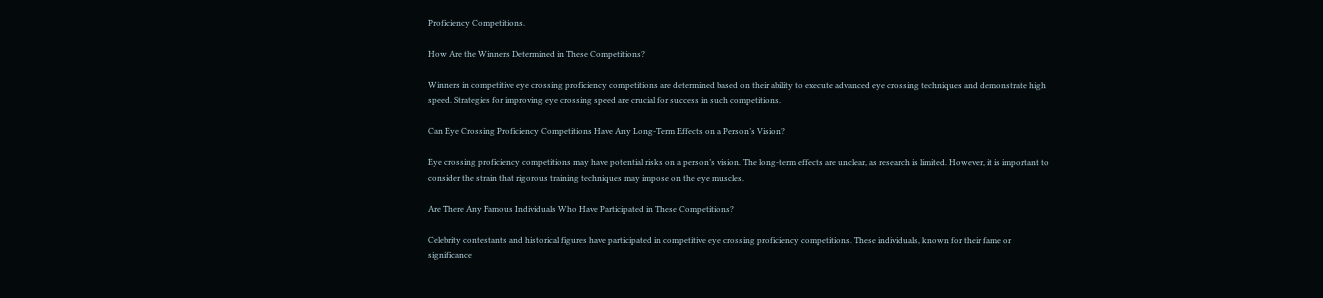Proficiency Competitions.

How Are the Winners Determined in These Competitions?

Winners in competitive eye crossing proficiency competitions are determined based on their ability to execute advanced eye crossing techniques and demonstrate high speed. Strategies for improving eye crossing speed are crucial for success in such competitions.

Can Eye Crossing Proficiency Competitions Have Any Long-Term Effects on a Person’s Vision?

Eye crossing proficiency competitions may have potential risks on a person’s vision. The long-term effects are unclear, as research is limited. However, it is important to consider the strain that rigorous training techniques may impose on the eye muscles.

Are There Any Famous Individuals Who Have Participated in These Competitions?

Celebrity contestants and historical figures have participated in competitive eye crossing proficiency competitions. These individuals, known for their fame or significance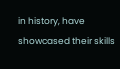in history, have showcased their skills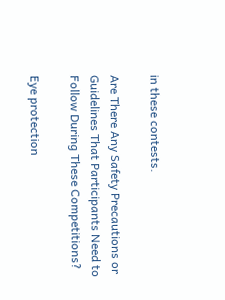in these contests.

Are There Any Safety Precautions or Guidelines That Participants Need to Follow During These Competitions?

Eye protection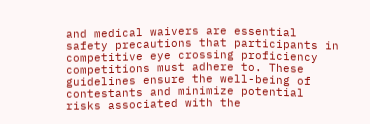and medical waivers are essential safety precautions that participants in competitive eye crossing proficiency competitions must adhere to. These guidelines ensure the well-being of contestants and minimize potential risks associated with the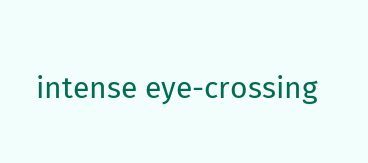intense eye-crossing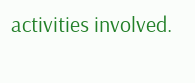activities involved.